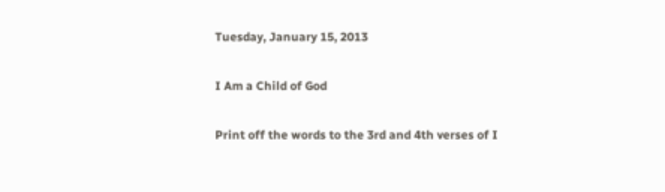Tuesday, January 15, 2013

I Am a Child of God

Print off the words to the 3rd and 4th verses of I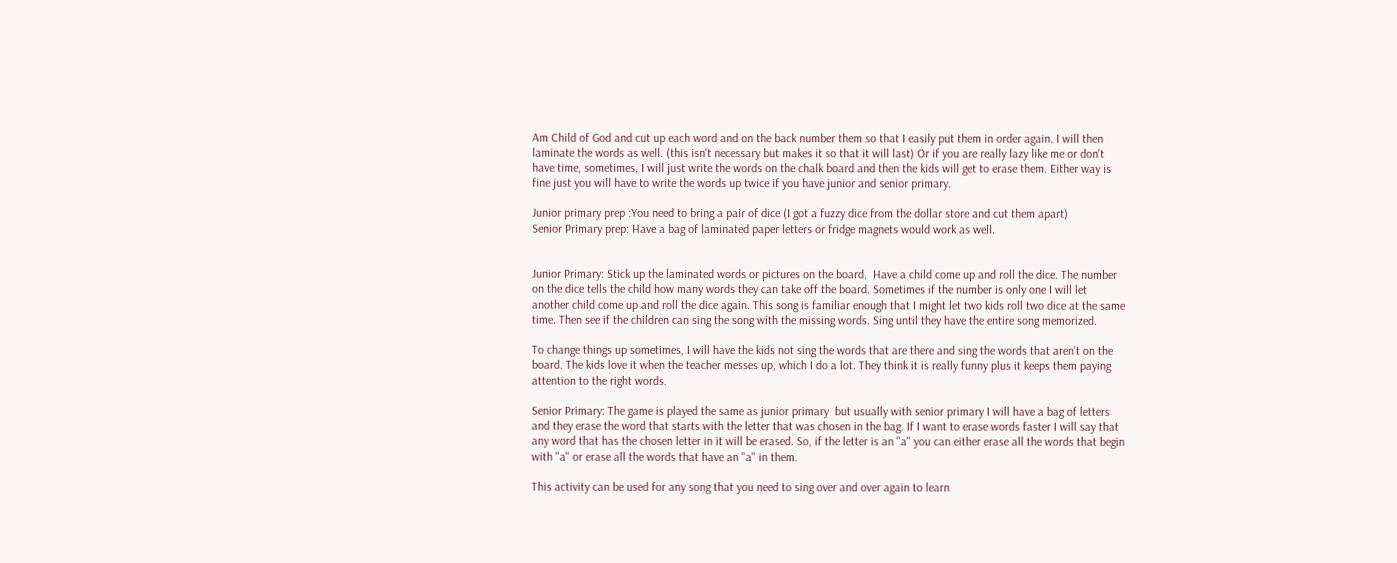Am Child of God and cut up each word and on the back number them so that I easily put them in order again. I will then laminate the words as well. (this isn't necessary but makes it so that it will last) Or if you are really lazy like me or don't have time, sometimes, I will just write the words on the chalk board and then the kids will get to erase them. Either way is fine just you will have to write the words up twice if you have junior and senior primary.

Junior primary prep :You need to bring a pair of dice (I got a fuzzy dice from the dollar store and cut them apart)
Senior Primary prep: Have a bag of laminated paper letters or fridge magnets would work as well.


Junior Primary: Stick up the laminated words or pictures on the board.  Have a child come up and roll the dice. The number on the dice tells the child how many words they can take off the board. Sometimes if the number is only one I will let another child come up and roll the dice again. This song is familiar enough that I might let two kids roll two dice at the same time. Then see if the children can sing the song with the missing words. Sing until they have the entire song memorized.

To change things up sometimes, I will have the kids not sing the words that are there and sing the words that aren't on the board. The kids love it when the teacher messes up, which I do a lot. They think it is really funny plus it keeps them paying attention to the right words.

Senior Primary: The game is played the same as junior primary  but usually with senior primary I will have a bag of letters and they erase the word that starts with the letter that was chosen in the bag. If I want to erase words faster I will say that any word that has the chosen letter in it will be erased. So, if the letter is an "a" you can either erase all the words that begin with "a" or erase all the words that have an "a" in them.

This activity can be used for any song that you need to sing over and over again to learn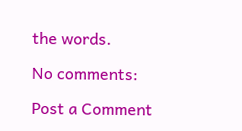the words.

No comments:

Post a Comment